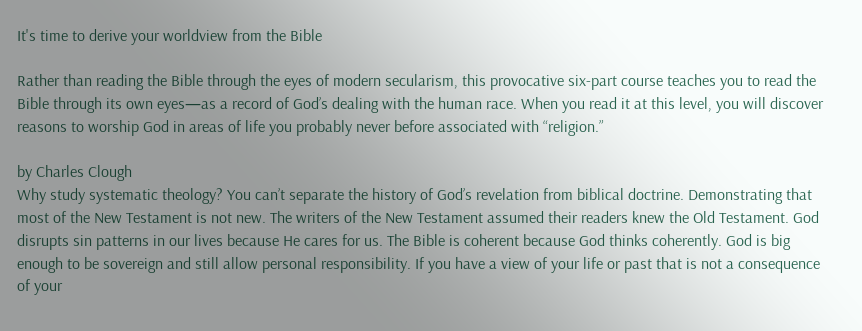It's time to derive your worldview from the Bible

Rather than reading the Bible through the eyes of modern secularism, this provocative six-part course teaches you to read the Bible through its own eyes—as a record of God’s dealing with the human race. When you read it at this level, you will discover reasons to worship God in areas of life you probably never before associated with “religion.”

by Charles Clough
Why study systematic theology? You can’t separate the history of God’s revelation from biblical doctrine. Demonstrating that most of the New Testament is not new. The writers of the New Testament assumed their readers knew the Old Testament. God disrupts sin patterns in our lives because He cares for us. The Bible is coherent because God thinks coherently. God is big enough to be sovereign and still allow personal responsibility. If you have a view of your life or past that is not a consequence of your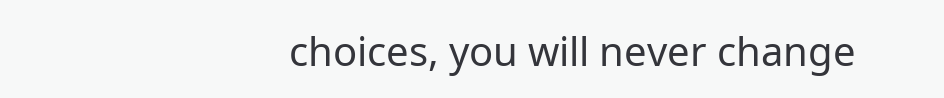choices, you will never change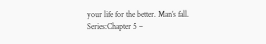your life for the better. Man’s fall.
Series:Chapter 5 –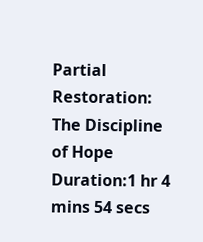Partial Restoration: The Discipline of Hope
Duration:1 hr 4 mins 54 secs